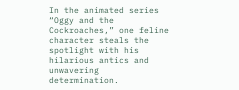In the animated series “Oggy and the Cockroaches,” one feline character steals the spotlight with his hilarious antics and unwavering determination.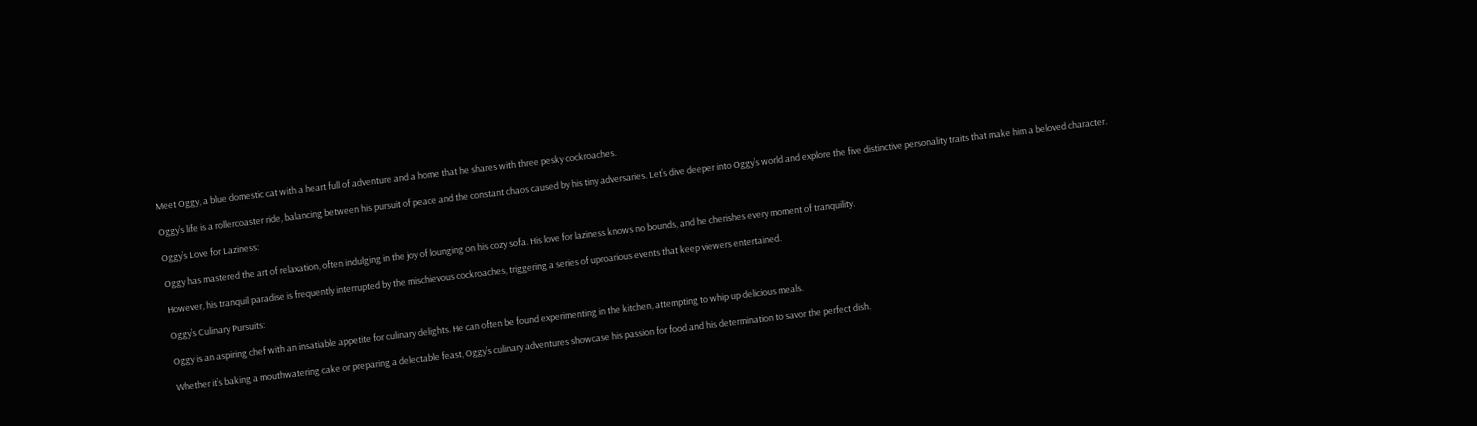Meet Oggy, a blue domestic cat with a heart full of adventure and a home that he shares with three pesky cockroaches.

Oggy’s life is a rollercoaster ride, balancing between his pursuit of peace and the constant chaos caused by his tiny adversaries. Let’s dive deeper into Oggy’s world and explore the five distinctive personality traits that make him a beloved character.

Oggy’s Love for Laziness:

Oggy has mastered the art of relaxation, often indulging in the joy of lounging on his cozy sofa. His love for laziness knows no bounds, and he cherishes every moment of tranquility.

However, his tranquil paradise is frequently interrupted by the mischievous cockroaches, triggering a series of uproarious events that keep viewers entertained.

Oggy’s Culinary Pursuits:

Oggy is an aspiring chef with an insatiable appetite for culinary delights. He can often be found experimenting in the kitchen, attempting to whip up delicious meals.

Whether it’s baking a mouthwatering cake or preparing a delectable feast, Oggy’s culinary adventures showcase his passion for food and his determination to savor the perfect dish.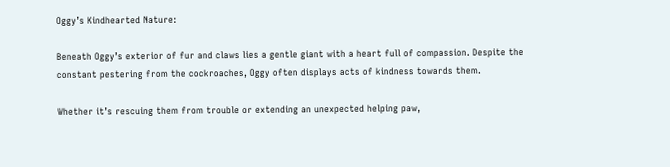Oggy’s Kindhearted Nature:

Beneath Oggy’s exterior of fur and claws lies a gentle giant with a heart full of compassion. Despite the constant pestering from the cockroaches, Oggy often displays acts of kindness towards them.

Whether it’s rescuing them from trouble or extending an unexpected helping paw,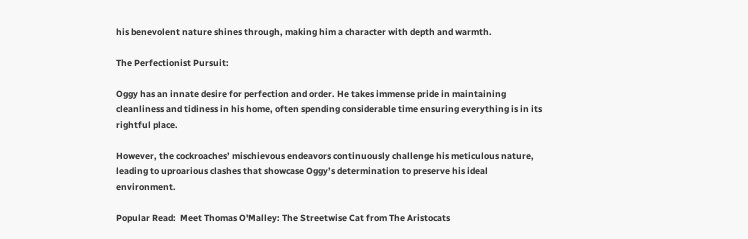his benevolent nature shines through, making him a character with depth and warmth.

The Perfectionist Pursuit:

Oggy has an innate desire for perfection and order. He takes immense pride in maintaining cleanliness and tidiness in his home, often spending considerable time ensuring everything is in its rightful place.

However, the cockroaches’ mischievous endeavors continuously challenge his meticulous nature, leading to uproarious clashes that showcase Oggy’s determination to preserve his ideal environment.

Popular Read:  Meet Thomas O'Malley: The Streetwise Cat from The Aristocats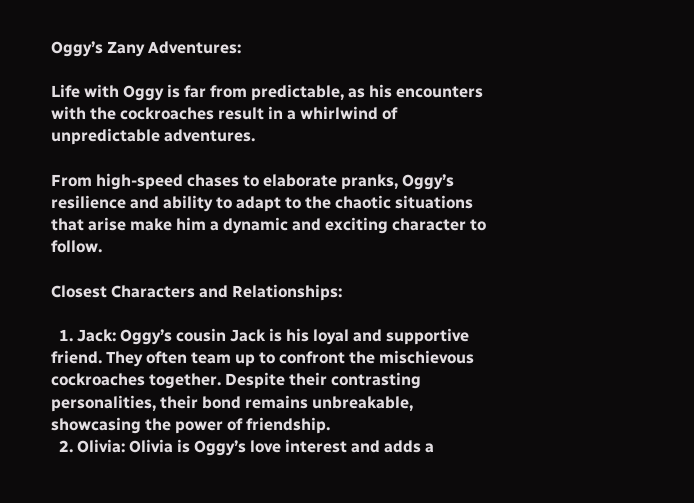Oggy’s Zany Adventures:

Life with Oggy is far from predictable, as his encounters with the cockroaches result in a whirlwind of unpredictable adventures.

From high-speed chases to elaborate pranks, Oggy’s resilience and ability to adapt to the chaotic situations that arise make him a dynamic and exciting character to follow.

Closest Characters and Relationships:

  1. Jack: Oggy’s cousin Jack is his loyal and supportive friend. They often team up to confront the mischievous cockroaches together. Despite their contrasting personalities, their bond remains unbreakable, showcasing the power of friendship.
  2. Olivia: Olivia is Oggy’s love interest and adds a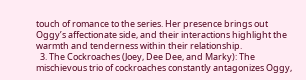touch of romance to the series. Her presence brings out Oggy’s affectionate side, and their interactions highlight the warmth and tenderness within their relationship.
  3. The Cockroaches (Joey, Dee Dee, and Marky): The mischievous trio of cockroaches constantly antagonizes Oggy,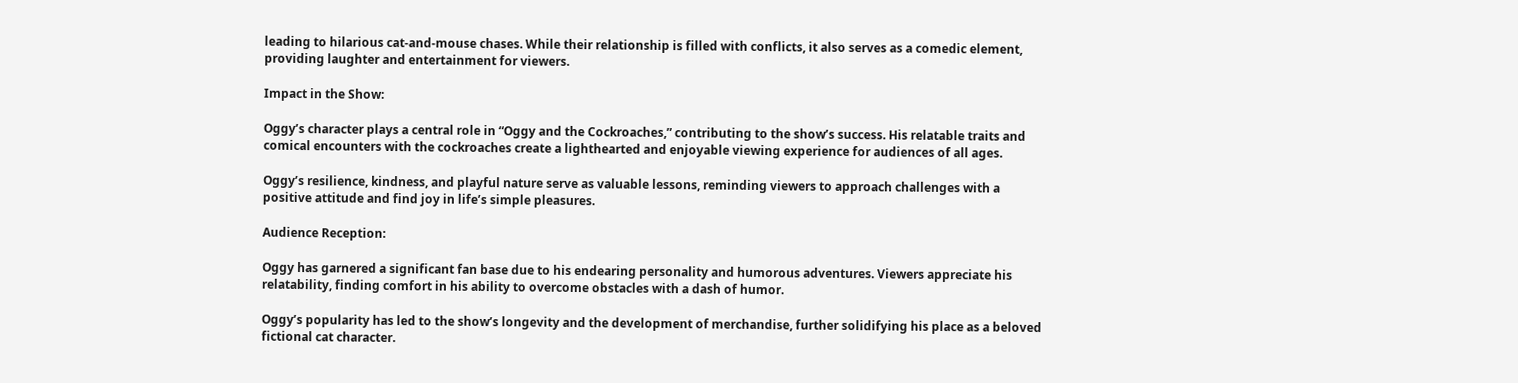leading to hilarious cat-and-mouse chases. While their relationship is filled with conflicts, it also serves as a comedic element, providing laughter and entertainment for viewers.

Impact in the Show:

Oggy’s character plays a central role in “Oggy and the Cockroaches,” contributing to the show’s success. His relatable traits and comical encounters with the cockroaches create a lighthearted and enjoyable viewing experience for audiences of all ages.

Oggy’s resilience, kindness, and playful nature serve as valuable lessons, reminding viewers to approach challenges with a positive attitude and find joy in life’s simple pleasures.

Audience Reception:

Oggy has garnered a significant fan base due to his endearing personality and humorous adventures. Viewers appreciate his relatability, finding comfort in his ability to overcome obstacles with a dash of humor.

Oggy’s popularity has led to the show’s longevity and the development of merchandise, further solidifying his place as a beloved fictional cat character.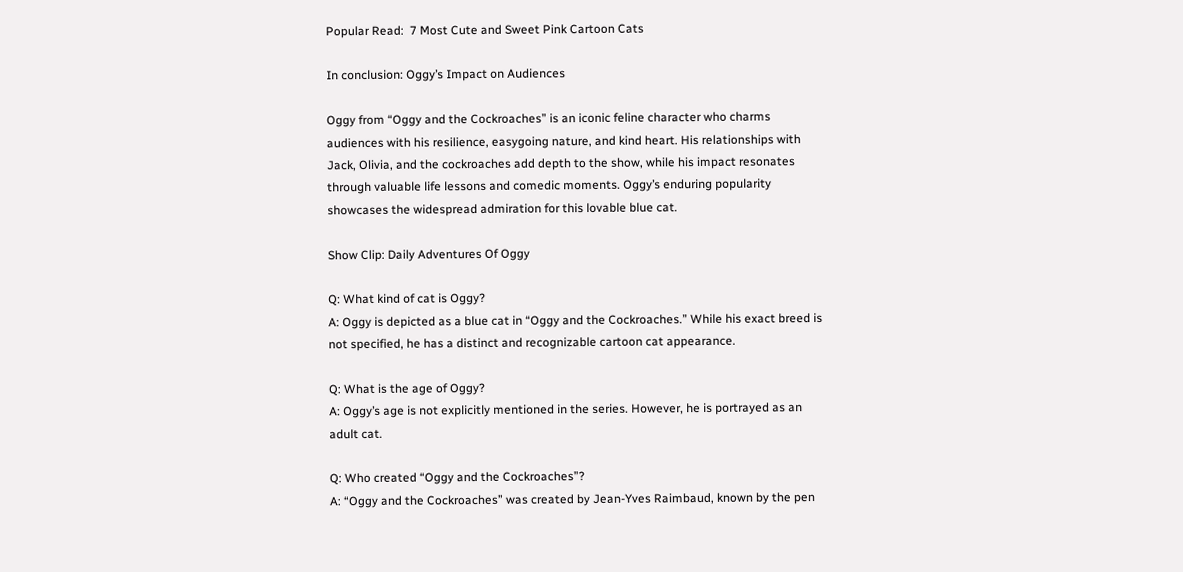Popular Read:  7 Most Cute and Sweet Pink Cartoon Cats

In conclusion: Oggy’s Impact on Audiences

Oggy from “Oggy and the Cockroaches” is an iconic feline character who charms audiences with his resilience, easygoing nature, and kind heart. His relationships with Jack, Olivia, and the cockroaches add depth to the show, while his impact resonates through valuable life lessons and comedic moments. Oggy’s enduring popularity showcases the widespread admiration for this lovable blue cat.

Show Clip: Daily Adventures Of Oggy

Q: What kind of cat is Oggy?
A: Oggy is depicted as a blue cat in “Oggy and the Cockroaches.” While his exact breed is not specified, he has a distinct and recognizable cartoon cat appearance.

Q: What is the age of Oggy?
A: Oggy’s age is not explicitly mentioned in the series. However, he is portrayed as an adult cat.

Q: Who created “Oggy and the Cockroaches”?
A: “Oggy and the Cockroaches” was created by Jean-Yves Raimbaud, known by the pen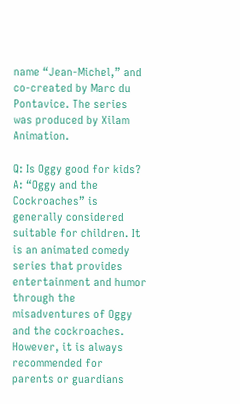name “Jean-Michel,” and co-created by Marc du Pontavice. The series was produced by Xilam Animation.

Q: Is Oggy good for kids?
A: “Oggy and the Cockroaches” is generally considered suitable for children. It is an animated comedy series that provides entertainment and humor through the misadventures of Oggy and the cockroaches. However, it is always recommended for parents or guardians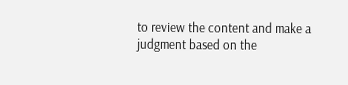to review the content and make a judgment based on the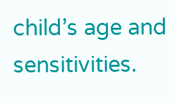child’s age and sensitivities.